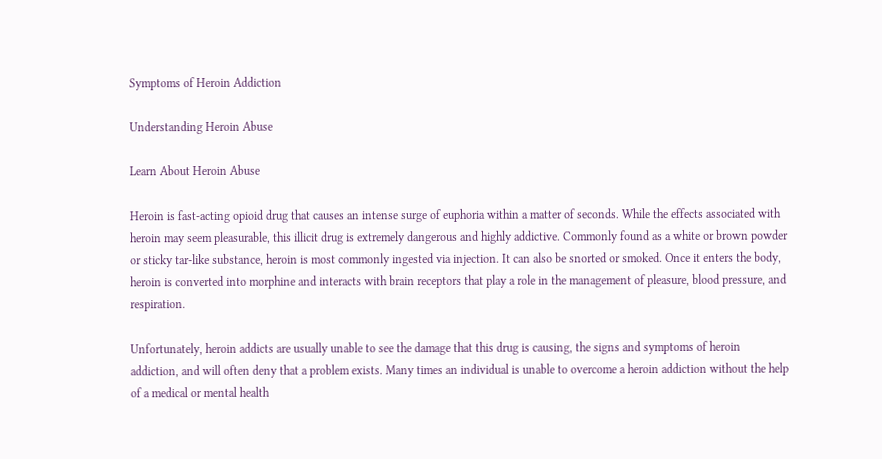Symptoms of Heroin Addiction

Understanding Heroin Abuse

Learn About Heroin Abuse

Heroin is fast-acting opioid drug that causes an intense surge of euphoria within a matter of seconds. While the effects associated with heroin may seem pleasurable, this illicit drug is extremely dangerous and highly addictive. Commonly found as a white or brown powder or sticky tar-like substance, heroin is most commonly ingested via injection. It can also be snorted or smoked. Once it enters the body, heroin is converted into morphine and interacts with brain receptors that play a role in the management of pleasure, blood pressure, and respiration.

Unfortunately, heroin addicts are usually unable to see the damage that this drug is causing, the signs and symptoms of heroin addiction, and will often deny that a problem exists. Many times an individual is unable to overcome a heroin addiction without the help of a medical or mental health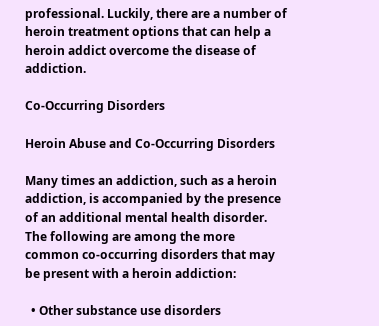professional. Luckily, there are a number of heroin treatment options that can help a heroin addict overcome the disease of addiction.

Co-Occurring Disorders

Heroin Abuse and Co-Occurring Disorders

Many times an addiction, such as a heroin addiction, is accompanied by the presence of an additional mental health disorder. The following are among the more common co-occurring disorders that may be present with a heroin addiction:

  • Other substance use disorders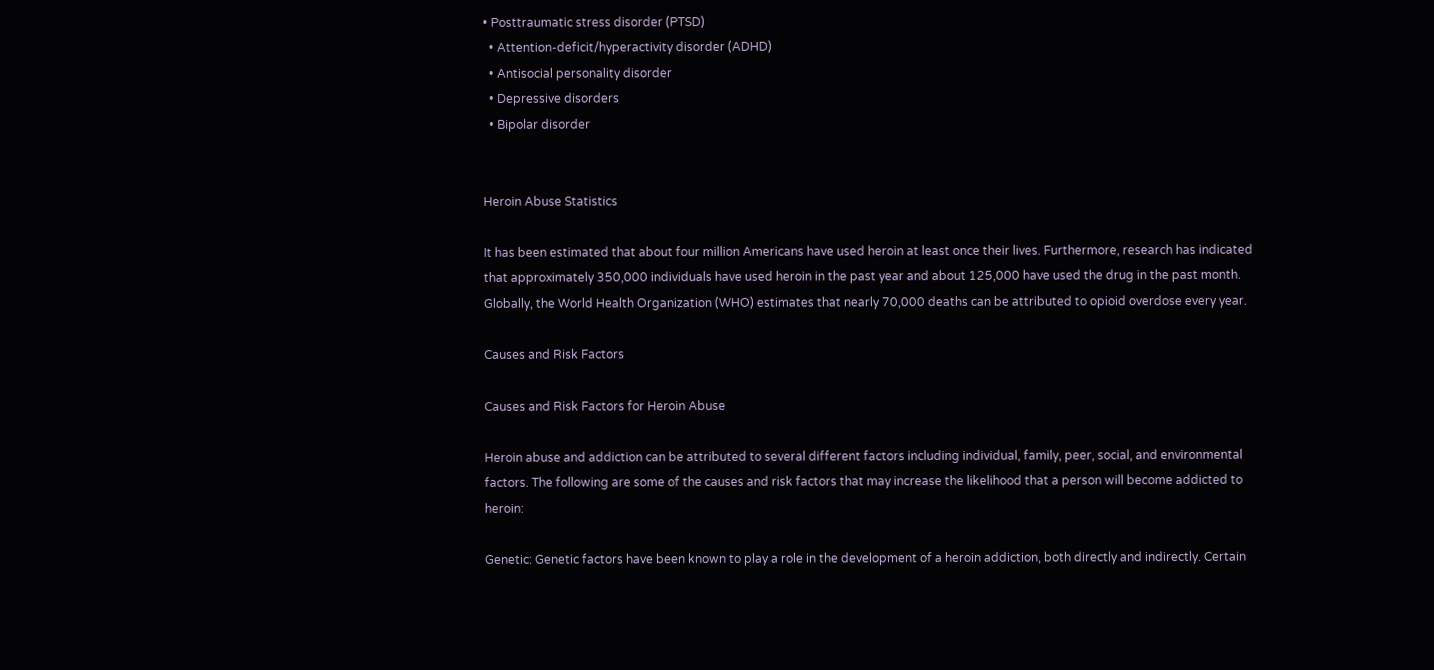• Posttraumatic stress disorder (PTSD)
  • Attention-deficit/hyperactivity disorder (ADHD)
  • Antisocial personality disorder
  • Depressive disorders
  • Bipolar disorder


Heroin Abuse Statistics

It has been estimated that about four million Americans have used heroin at least once their lives. Furthermore, research has indicated that approximately 350,000 individuals have used heroin in the past year and about 125,000 have used the drug in the past month. Globally, the World Health Organization (WHO) estimates that nearly 70,000 deaths can be attributed to opioid overdose every year.

Causes and Risk Factors

Causes and Risk Factors for Heroin Abuse

Heroin abuse and addiction can be attributed to several different factors including individual, family, peer, social, and environmental factors. The following are some of the causes and risk factors that may increase the likelihood that a person will become addicted to heroin:

Genetic: Genetic factors have been known to play a role in the development of a heroin addiction, both directly and indirectly. Certain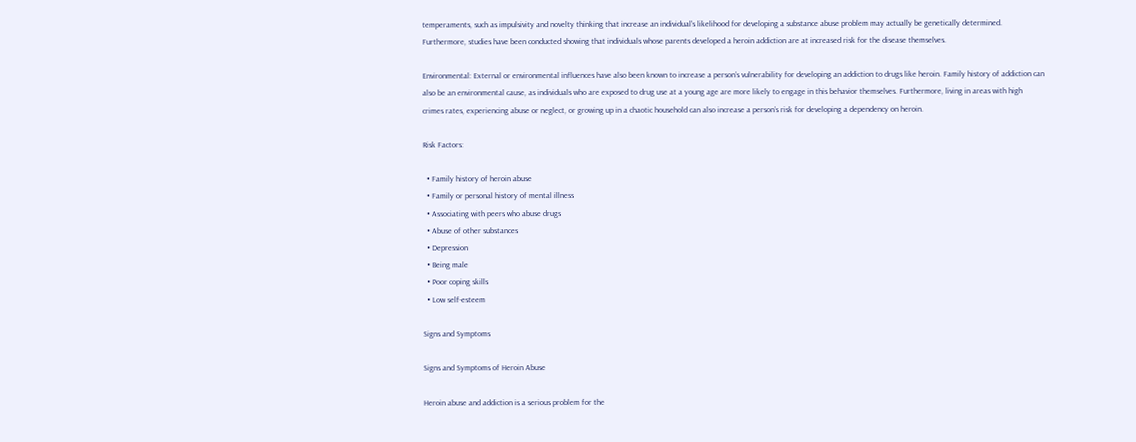temperaments, such as impulsivity and novelty thinking that increase an individual’s likelihood for developing a substance abuse problem may actually be genetically determined. Furthermore, studies have been conducted showing that individuals whose parents developed a heroin addiction are at increased risk for the disease themselves.

Environmental: External or environmental influences have also been known to increase a person’s vulnerability for developing an addiction to drugs like heroin. Family history of addiction can also be an environmental cause, as individuals who are exposed to drug use at a young age are more likely to engage in this behavior themselves. Furthermore, living in areas with high crimes rates, experiencing abuse or neglect, or growing up in a chaotic household can also increase a person’s risk for developing a dependency on heroin.

Risk Factors:

  • Family history of heroin abuse
  • Family or personal history of mental illness
  • Associating with peers who abuse drugs
  • Abuse of other substances
  • Depression
  • Being male
  • Poor coping skills
  • Low self-esteem

Signs and Symptoms

Signs and Symptoms of Heroin Abuse

Heroin abuse and addiction is a serious problem for the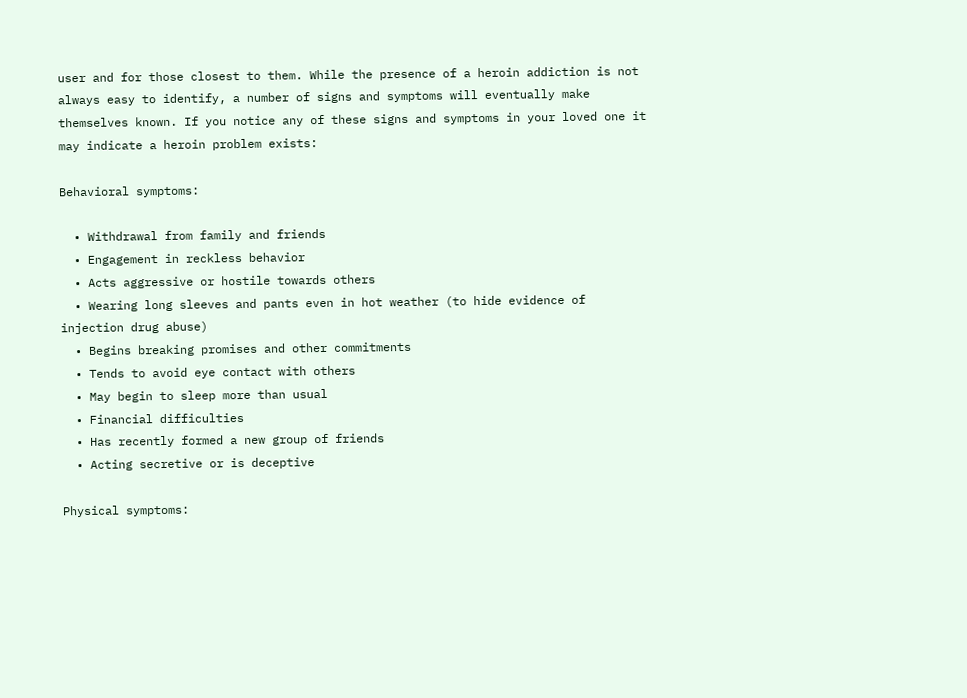user and for those closest to them. While the presence of a heroin addiction is not always easy to identify, a number of signs and symptoms will eventually make themselves known. If you notice any of these signs and symptoms in your loved one it may indicate a heroin problem exists:

Behavioral symptoms:

  • Withdrawal from family and friends
  • Engagement in reckless behavior
  • Acts aggressive or hostile towards others
  • Wearing long sleeves and pants even in hot weather (to hide evidence of injection drug abuse)
  • Begins breaking promises and other commitments
  • Tends to avoid eye contact with others
  • May begin to sleep more than usual
  • Financial difficulties
  • Has recently formed a new group of friends
  • Acting secretive or is deceptive

Physical symptoms: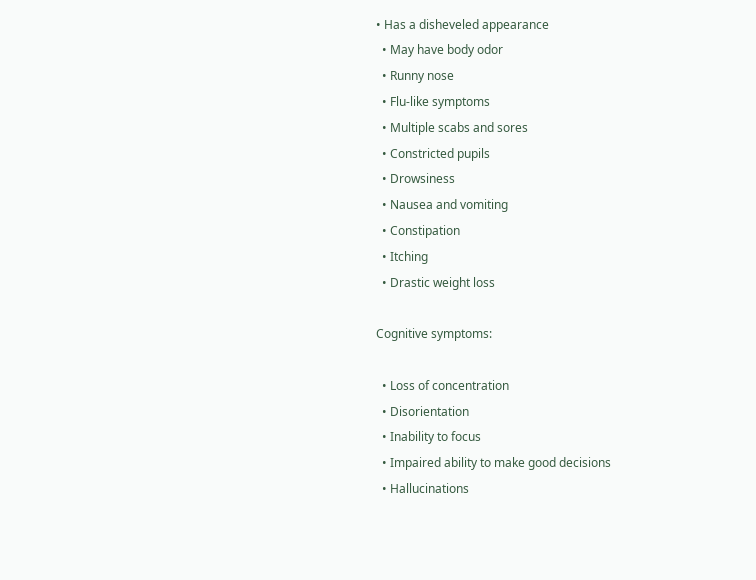• Has a disheveled appearance
  • May have body odor
  • Runny nose
  • Flu-like symptoms
  • Multiple scabs and sores
  • Constricted pupils
  • Drowsiness
  • Nausea and vomiting
  • Constipation
  • Itching
  • Drastic weight loss

Cognitive symptoms:

  • Loss of concentration
  • Disorientation
  • Inability to focus
  • Impaired ability to make good decisions
  • Hallucinations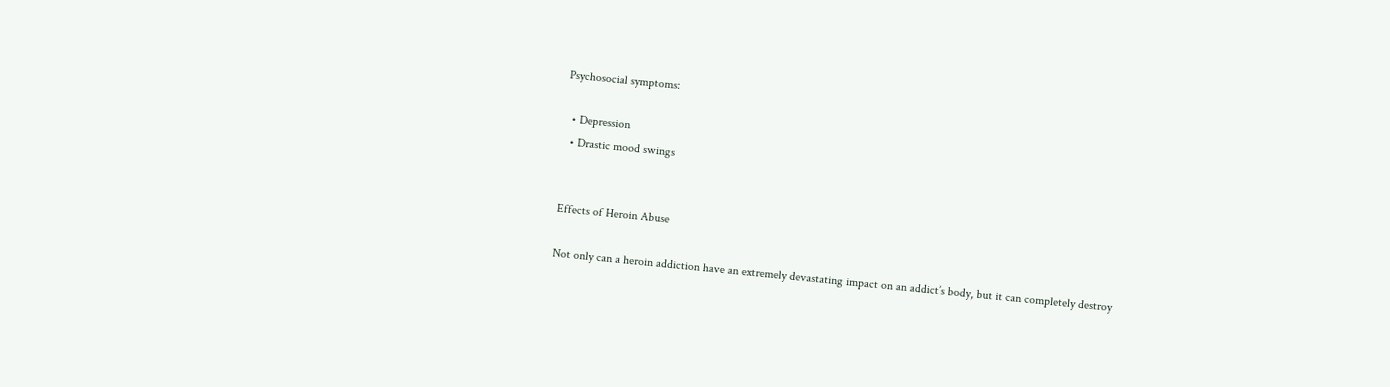Psychosocial symptoms:

  • Depression
  • Drastic mood swings


Effects of Heroin Abuse

Not only can a heroin addiction have an extremely devastating impact on an addict’s body, but it can completely destroy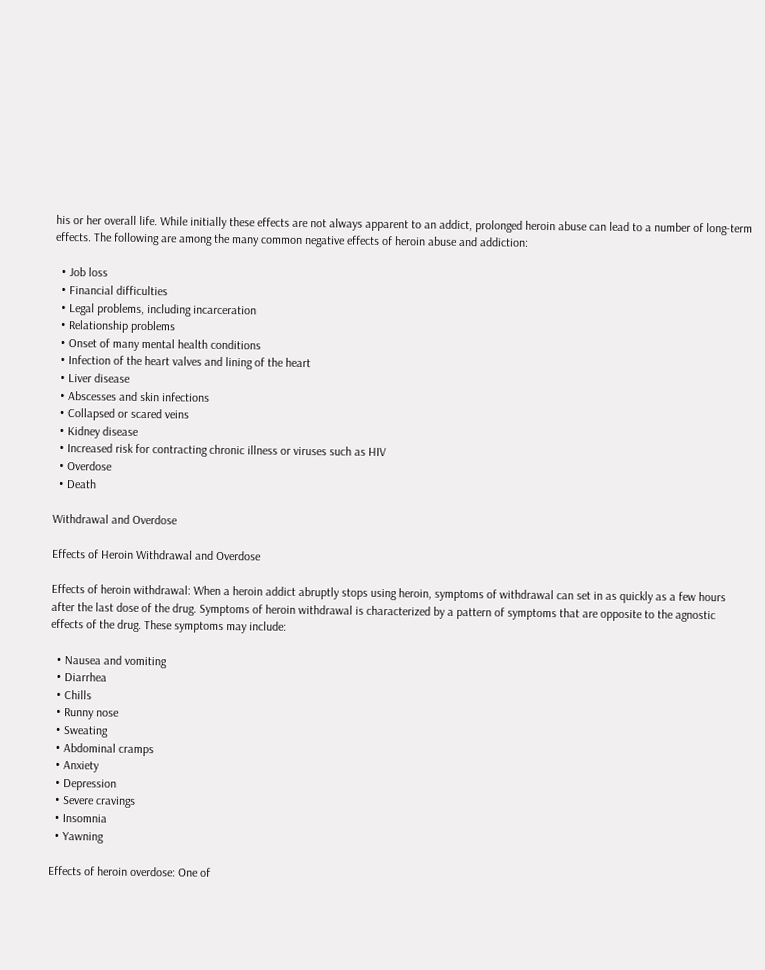his or her overall life. While initially these effects are not always apparent to an addict, prolonged heroin abuse can lead to a number of long-term effects. The following are among the many common negative effects of heroin abuse and addiction:

  • Job loss
  • Financial difficulties
  • Legal problems, including incarceration
  • Relationship problems
  • Onset of many mental health conditions
  • Infection of the heart valves and lining of the heart
  • Liver disease
  • Abscesses and skin infections
  • Collapsed or scared veins
  • Kidney disease
  • Increased risk for contracting chronic illness or viruses such as HIV
  • Overdose
  • Death

Withdrawal and Overdose

Effects of Heroin Withdrawal and Overdose

Effects of heroin withdrawal: When a heroin addict abruptly stops using heroin, symptoms of withdrawal can set in as quickly as a few hours after the last dose of the drug. Symptoms of heroin withdrawal is characterized by a pattern of symptoms that are opposite to the agnostic effects of the drug. These symptoms may include:

  • Nausea and vomiting
  • Diarrhea
  • Chills
  • Runny nose
  • Sweating
  • Abdominal cramps
  • Anxiety
  • Depression
  • Severe cravings
  • Insomnia
  • Yawning

Effects of heroin overdose: One of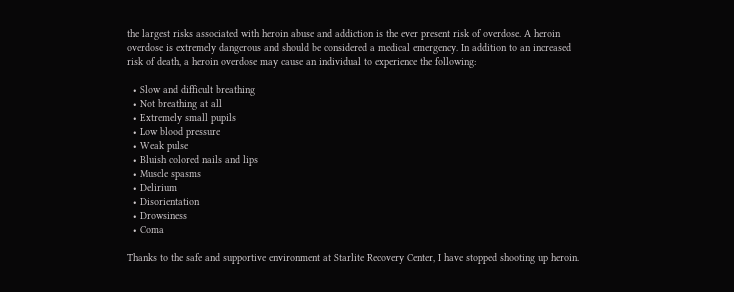the largest risks associated with heroin abuse and addiction is the ever present risk of overdose. A heroin overdose is extremely dangerous and should be considered a medical emergency. In addition to an increased risk of death, a heroin overdose may cause an individual to experience the following:

  • Slow and difficult breathing
  • Not breathing at all
  • Extremely small pupils
  • Low blood pressure
  • Weak pulse
  • Bluish colored nails and lips
  • Muscle spasms
  • Delirium
  • Disorientation
  • Drowsiness
  • Coma

Thanks to the safe and supportive environment at Starlite Recovery Center, I have stopped shooting up heroin.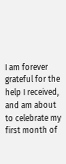I am forever grateful for the help I received, and am about to celebrate my first month of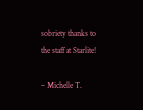sobriety thanks to the staff at Starlite!

– Michelle T.